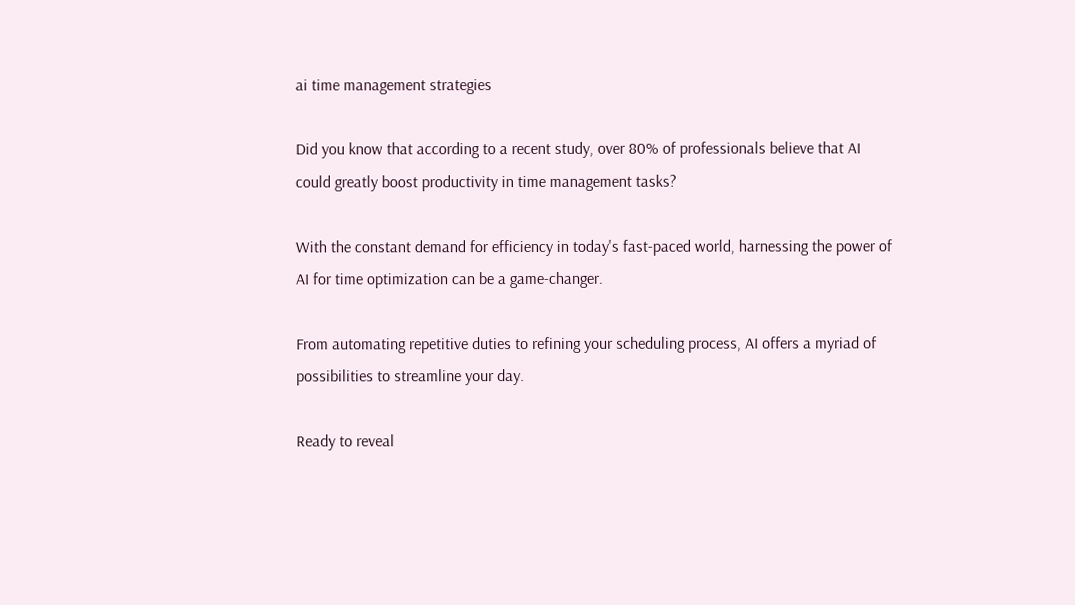ai time management strategies

Did you know that according to a recent study, over 80% of professionals believe that AI could greatly boost productivity in time management tasks?

With the constant demand for efficiency in today's fast-paced world, harnessing the power of AI for time optimization can be a game-changer.

From automating repetitive duties to refining your scheduling process, AI offers a myriad of possibilities to streamline your day.

Ready to reveal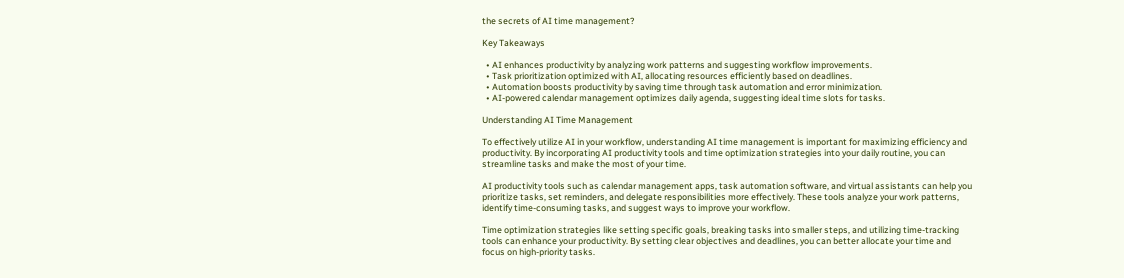the secrets of AI time management?

Key Takeaways

  • AI enhances productivity by analyzing work patterns and suggesting workflow improvements.
  • Task prioritization optimized with AI, allocating resources efficiently based on deadlines.
  • Automation boosts productivity by saving time through task automation and error minimization.
  • AI-powered calendar management optimizes daily agenda, suggesting ideal time slots for tasks.

Understanding AI Time Management

To effectively utilize AI in your workflow, understanding AI time management is important for maximizing efficiency and productivity. By incorporating AI productivity tools and time optimization strategies into your daily routine, you can streamline tasks and make the most of your time.

AI productivity tools such as calendar management apps, task automation software, and virtual assistants can help you prioritize tasks, set reminders, and delegate responsibilities more effectively. These tools analyze your work patterns, identify time-consuming tasks, and suggest ways to improve your workflow.

Time optimization strategies like setting specific goals, breaking tasks into smaller steps, and utilizing time-tracking tools can enhance your productivity. By setting clear objectives and deadlines, you can better allocate your time and focus on high-priority tasks.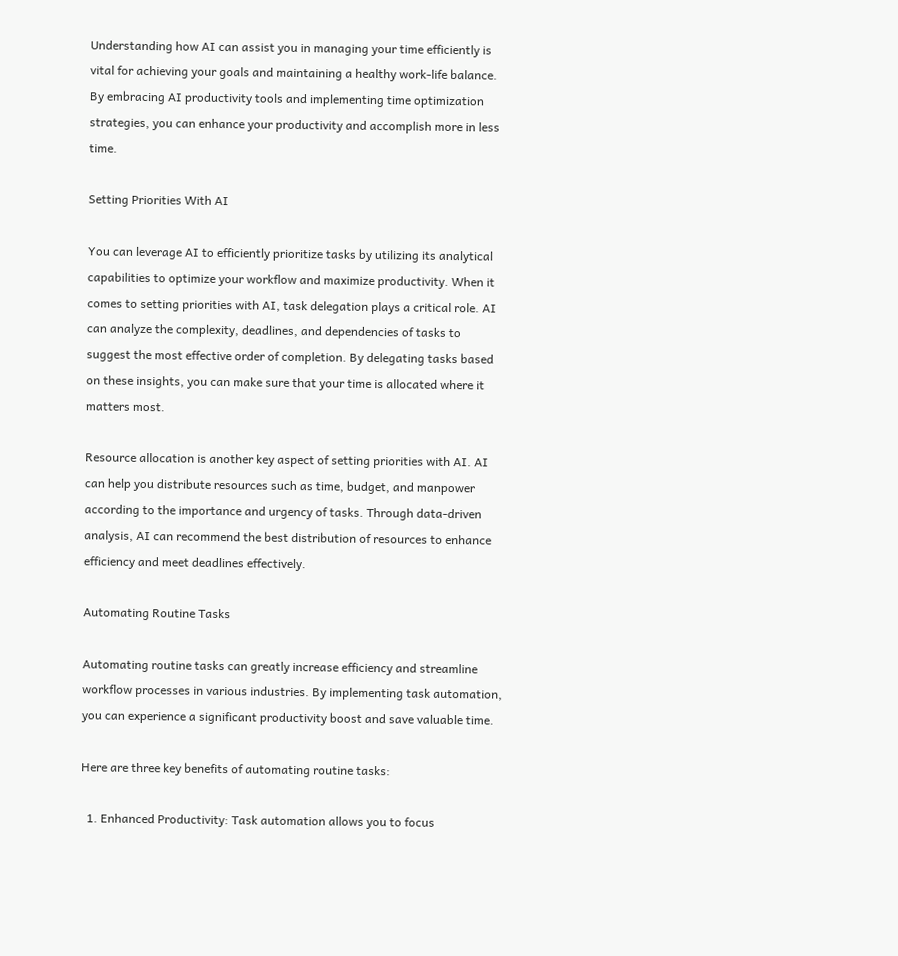Understanding how AI can assist you in managing your time efficiently is vital for achieving your goals and maintaining a healthy work-life balance. By embracing AI productivity tools and implementing time optimization strategies, you can enhance your productivity and accomplish more in less time.

Setting Priorities With AI

You can leverage AI to efficiently prioritize tasks by utilizing its analytical capabilities to optimize your workflow and maximize productivity. When it comes to setting priorities with AI, task delegation plays a critical role. AI can analyze the complexity, deadlines, and dependencies of tasks to suggest the most effective order of completion. By delegating tasks based on these insights, you can make sure that your time is allocated where it matters most.

Resource allocation is another key aspect of setting priorities with AI. AI can help you distribute resources such as time, budget, and manpower according to the importance and urgency of tasks. Through data-driven analysis, AI can recommend the best distribution of resources to enhance efficiency and meet deadlines effectively.

Automating Routine Tasks

Automating routine tasks can greatly increase efficiency and streamline workflow processes in various industries. By implementing task automation, you can experience a significant productivity boost and save valuable time.

Here are three key benefits of automating routine tasks:

  1. Enhanced Productivity: Task automation allows you to focus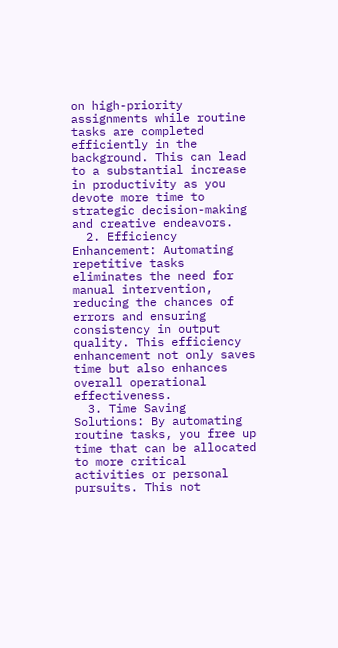on high-priority assignments while routine tasks are completed efficiently in the background. This can lead to a substantial increase in productivity as you devote more time to strategic decision-making and creative endeavors.
  2. Efficiency Enhancement: Automating repetitive tasks eliminates the need for manual intervention, reducing the chances of errors and ensuring consistency in output quality. This efficiency enhancement not only saves time but also enhances overall operational effectiveness.
  3. Time Saving Solutions: By automating routine tasks, you free up time that can be allocated to more critical activities or personal pursuits. This not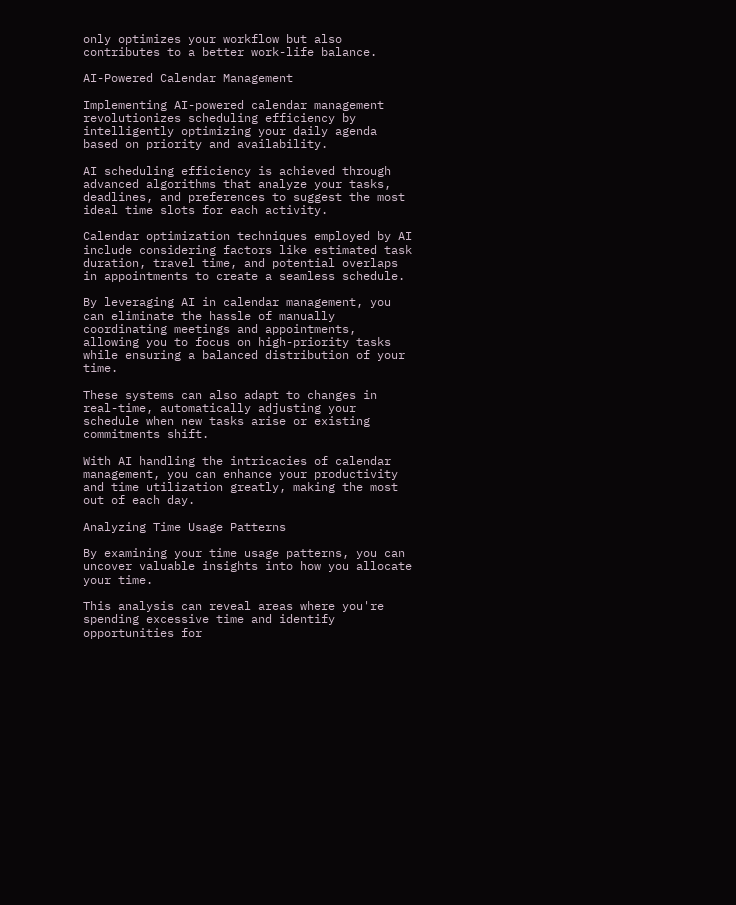only optimizes your workflow but also contributes to a better work-life balance.

AI-Powered Calendar Management

Implementing AI-powered calendar management revolutionizes scheduling efficiency by intelligently optimizing your daily agenda based on priority and availability.

AI scheduling efficiency is achieved through advanced algorithms that analyze your tasks, deadlines, and preferences to suggest the most ideal time slots for each activity.

Calendar optimization techniques employed by AI include considering factors like estimated task duration, travel time, and potential overlaps in appointments to create a seamless schedule.

By leveraging AI in calendar management, you can eliminate the hassle of manually coordinating meetings and appointments, allowing you to focus on high-priority tasks while ensuring a balanced distribution of your time.

These systems can also adapt to changes in real-time, automatically adjusting your schedule when new tasks arise or existing commitments shift.

With AI handling the intricacies of calendar management, you can enhance your productivity and time utilization greatly, making the most out of each day.

Analyzing Time Usage Patterns

By examining your time usage patterns, you can uncover valuable insights into how you allocate your time.

This analysis can reveal areas where you're spending excessive time and identify opportunities for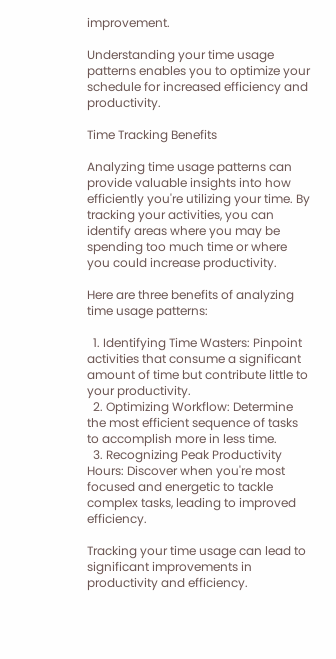improvement.

Understanding your time usage patterns enables you to optimize your schedule for increased efficiency and productivity.

Time Tracking Benefits

Analyzing time usage patterns can provide valuable insights into how efficiently you're utilizing your time. By tracking your activities, you can identify areas where you may be spending too much time or where you could increase productivity.

Here are three benefits of analyzing time usage patterns:

  1. Identifying Time Wasters: Pinpoint activities that consume a significant amount of time but contribute little to your productivity.
  2. Optimizing Workflow: Determine the most efficient sequence of tasks to accomplish more in less time.
  3. Recognizing Peak Productivity Hours: Discover when you're most focused and energetic to tackle complex tasks, leading to improved efficiency.

Tracking your time usage can lead to significant improvements in productivity and efficiency.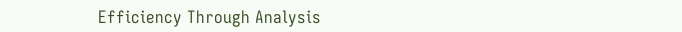Efficiency Through Analysis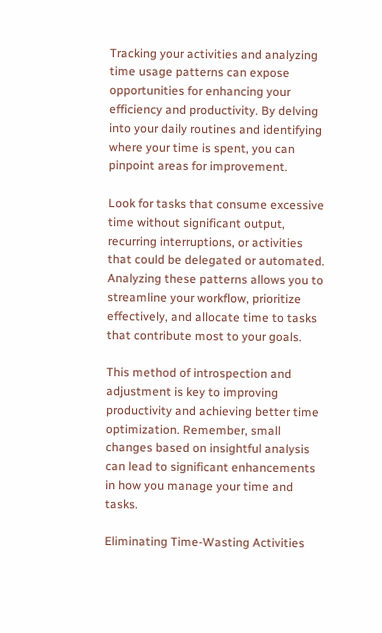Tracking your activities and analyzing time usage patterns can expose opportunities for enhancing your efficiency and productivity. By delving into your daily routines and identifying where your time is spent, you can pinpoint areas for improvement.

Look for tasks that consume excessive time without significant output, recurring interruptions, or activities that could be delegated or automated. Analyzing these patterns allows you to streamline your workflow, prioritize effectively, and allocate time to tasks that contribute most to your goals.

This method of introspection and adjustment is key to improving productivity and achieving better time optimization. Remember, small changes based on insightful analysis can lead to significant enhancements in how you manage your time and tasks.

Eliminating Time-Wasting Activities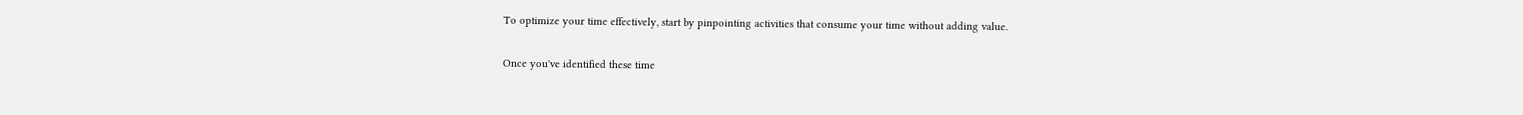To optimize your time effectively, start by pinpointing activities that consume your time without adding value.

Once you've identified these time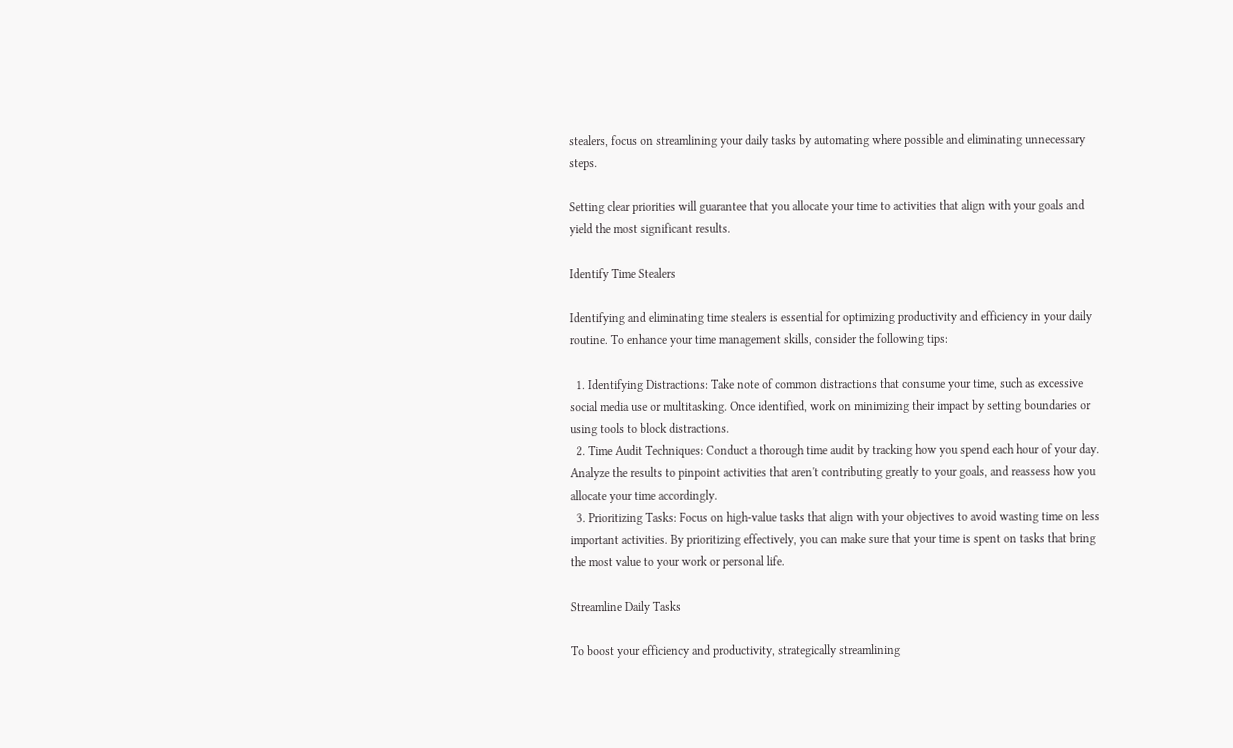stealers, focus on streamlining your daily tasks by automating where possible and eliminating unnecessary steps.

Setting clear priorities will guarantee that you allocate your time to activities that align with your goals and yield the most significant results.

Identify Time Stealers

Identifying and eliminating time stealers is essential for optimizing productivity and efficiency in your daily routine. To enhance your time management skills, consider the following tips:

  1. Identifying Distractions: Take note of common distractions that consume your time, such as excessive social media use or multitasking. Once identified, work on minimizing their impact by setting boundaries or using tools to block distractions.
  2. Time Audit Techniques: Conduct a thorough time audit by tracking how you spend each hour of your day. Analyze the results to pinpoint activities that aren't contributing greatly to your goals, and reassess how you allocate your time accordingly.
  3. Prioritizing Tasks: Focus on high-value tasks that align with your objectives to avoid wasting time on less important activities. By prioritizing effectively, you can make sure that your time is spent on tasks that bring the most value to your work or personal life.

Streamline Daily Tasks

To boost your efficiency and productivity, strategically streamlining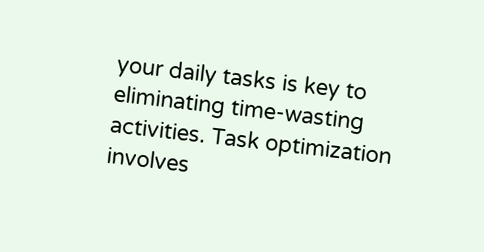your daily tasks is key to eliminating time-wasting activities. Task optimization involves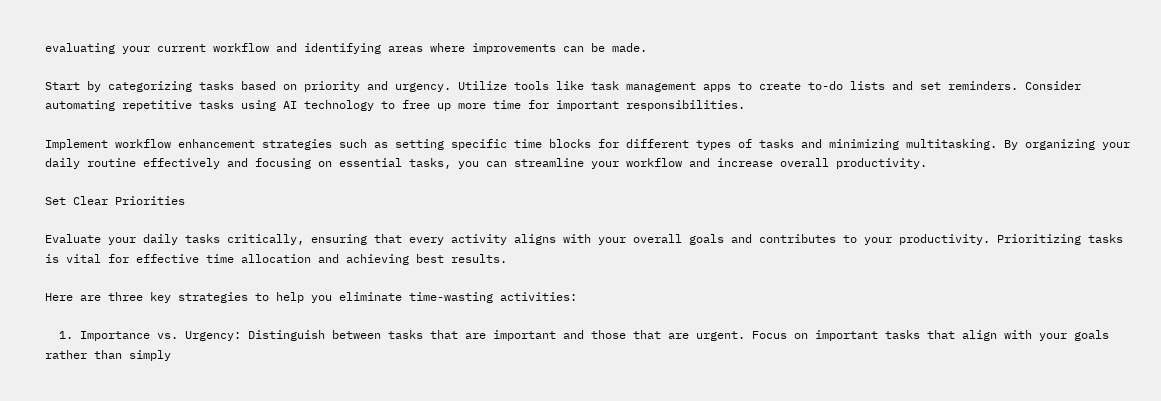evaluating your current workflow and identifying areas where improvements can be made.

Start by categorizing tasks based on priority and urgency. Utilize tools like task management apps to create to-do lists and set reminders. Consider automating repetitive tasks using AI technology to free up more time for important responsibilities.

Implement workflow enhancement strategies such as setting specific time blocks for different types of tasks and minimizing multitasking. By organizing your daily routine effectively and focusing on essential tasks, you can streamline your workflow and increase overall productivity.

Set Clear Priorities

Evaluate your daily tasks critically, ensuring that every activity aligns with your overall goals and contributes to your productivity. Prioritizing tasks is vital for effective time allocation and achieving best results.

Here are three key strategies to help you eliminate time-wasting activities:

  1. Importance vs. Urgency: Distinguish between tasks that are important and those that are urgent. Focus on important tasks that align with your goals rather than simply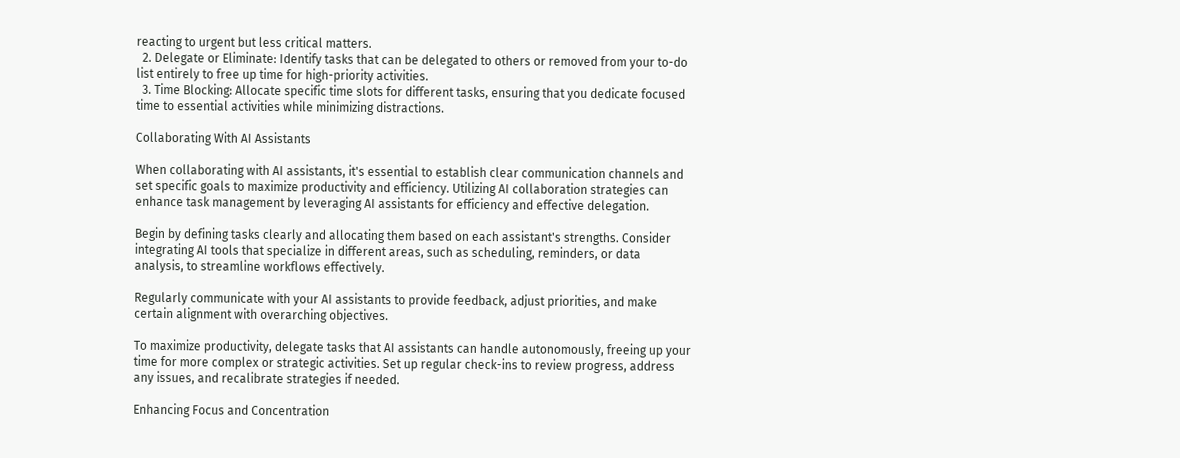reacting to urgent but less critical matters.
  2. Delegate or Eliminate: Identify tasks that can be delegated to others or removed from your to-do list entirely to free up time for high-priority activities.
  3. Time Blocking: Allocate specific time slots for different tasks, ensuring that you dedicate focused time to essential activities while minimizing distractions.

Collaborating With AI Assistants

When collaborating with AI assistants, it's essential to establish clear communication channels and set specific goals to maximize productivity and efficiency. Utilizing AI collaboration strategies can enhance task management by leveraging AI assistants for efficiency and effective delegation.

Begin by defining tasks clearly and allocating them based on each assistant's strengths. Consider integrating AI tools that specialize in different areas, such as scheduling, reminders, or data analysis, to streamline workflows effectively.

Regularly communicate with your AI assistants to provide feedback, adjust priorities, and make certain alignment with overarching objectives.

To maximize productivity, delegate tasks that AI assistants can handle autonomously, freeing up your time for more complex or strategic activities. Set up regular check-ins to review progress, address any issues, and recalibrate strategies if needed.

Enhancing Focus and Concentration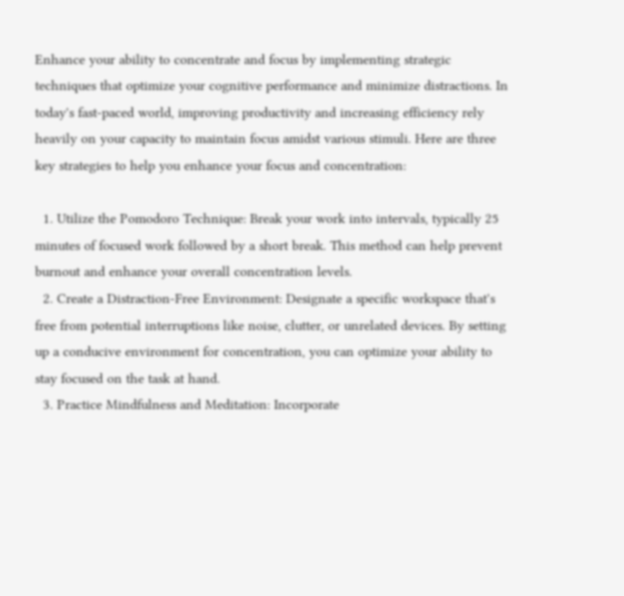Enhance your ability to concentrate and focus by implementing strategic techniques that optimize your cognitive performance and minimize distractions. In today's fast-paced world, improving productivity and increasing efficiency rely heavily on your capacity to maintain focus amidst various stimuli. Here are three key strategies to help you enhance your focus and concentration:

  1. Utilize the Pomodoro Technique: Break your work into intervals, typically 25 minutes of focused work followed by a short break. This method can help prevent burnout and enhance your overall concentration levels.
  2. Create a Distraction-Free Environment: Designate a specific workspace that's free from potential interruptions like noise, clutter, or unrelated devices. By setting up a conducive environment for concentration, you can optimize your ability to stay focused on the task at hand.
  3. Practice Mindfulness and Meditation: Incorporate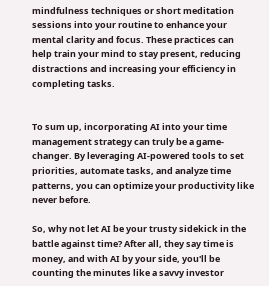mindfulness techniques or short meditation sessions into your routine to enhance your mental clarity and focus. These practices can help train your mind to stay present, reducing distractions and increasing your efficiency in completing tasks.


To sum up, incorporating AI into your time management strategy can truly be a game-changer. By leveraging AI-powered tools to set priorities, automate tasks, and analyze time patterns, you can optimize your productivity like never before.

So, why not let AI be your trusty sidekick in the battle against time? After all, they say time is money, and with AI by your side, you'll be counting the minutes like a savvy investor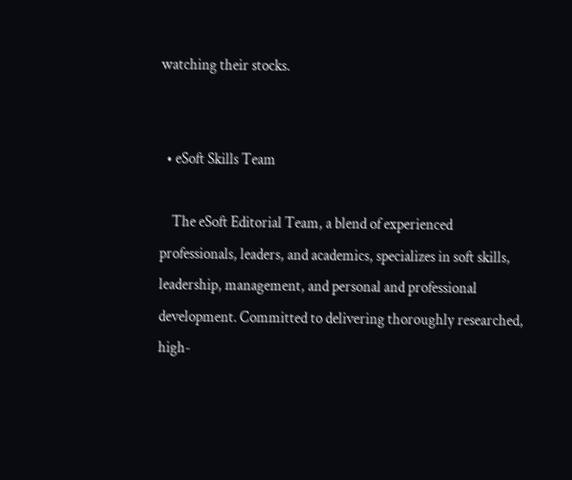watching their stocks.


  • eSoft Skills Team

    The eSoft Editorial Team, a blend of experienced professionals, leaders, and academics, specializes in soft skills, leadership, management, and personal and professional development. Committed to delivering thoroughly researched, high-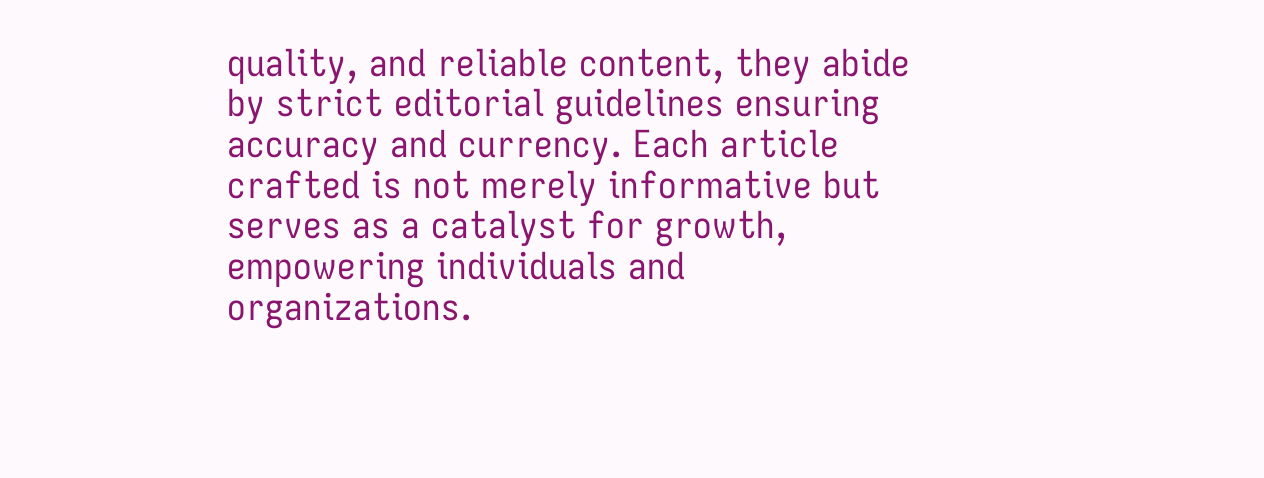quality, and reliable content, they abide by strict editorial guidelines ensuring accuracy and currency. Each article crafted is not merely informative but serves as a catalyst for growth, empowering individuals and organizations.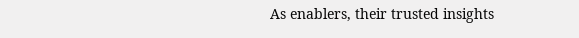As enablers, their trusted insights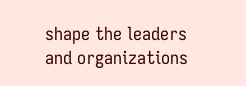shape the leaders and organizations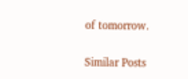of tomorrow.

Similar Posts